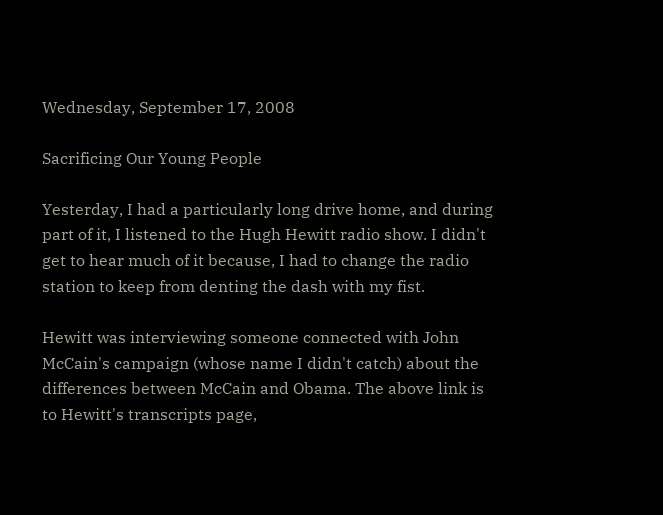Wednesday, September 17, 2008

Sacrificing Our Young People

Yesterday, I had a particularly long drive home, and during part of it, I listened to the Hugh Hewitt radio show. I didn't get to hear much of it because, I had to change the radio station to keep from denting the dash with my fist.

Hewitt was interviewing someone connected with John McCain's campaign (whose name I didn't catch) about the differences between McCain and Obama. The above link is to Hewitt's transcripts page,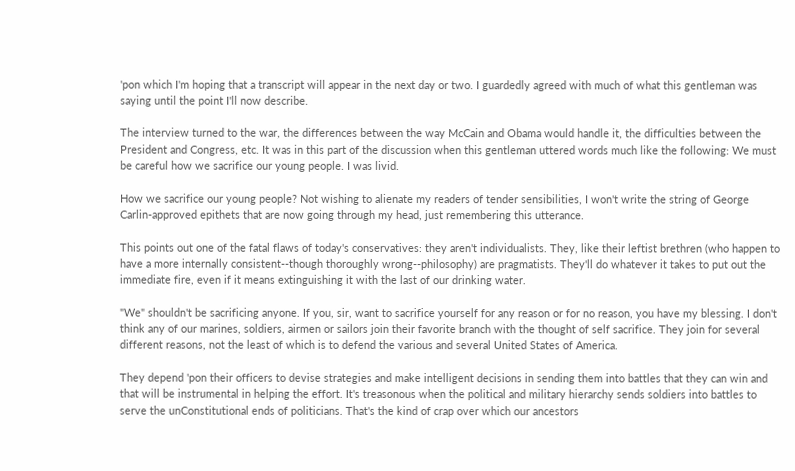'pon which I'm hoping that a transcript will appear in the next day or two. I guardedly agreed with much of what this gentleman was saying until the point I'll now describe.

The interview turned to the war, the differences between the way McCain and Obama would handle it, the difficulties between the President and Congress, etc. It was in this part of the discussion when this gentleman uttered words much like the following: We must be careful how we sacrifice our young people. I was livid.

How we sacrifice our young people? Not wishing to alienate my readers of tender sensibilities, I won't write the string of George Carlin-approved epithets that are now going through my head, just remembering this utterance.

This points out one of the fatal flaws of today's conservatives: they aren't individualists. They, like their leftist brethren (who happen to have a more internally consistent--though thoroughly wrong--philosophy) are pragmatists. They'll do whatever it takes to put out the immediate fire, even if it means extinguishing it with the last of our drinking water.

"We" shouldn't be sacrificing anyone. If you, sir, want to sacrifice yourself for any reason or for no reason, you have my blessing. I don't think any of our marines, soldiers, airmen or sailors join their favorite branch with the thought of self sacrifice. They join for several different reasons, not the least of which is to defend the various and several United States of America.

They depend 'pon their officers to devise strategies and make intelligent decisions in sending them into battles that they can win and that will be instrumental in helping the effort. It's treasonous when the political and military hierarchy sends soldiers into battles to serve the unConstitutional ends of politicians. That's the kind of crap over which our ancestors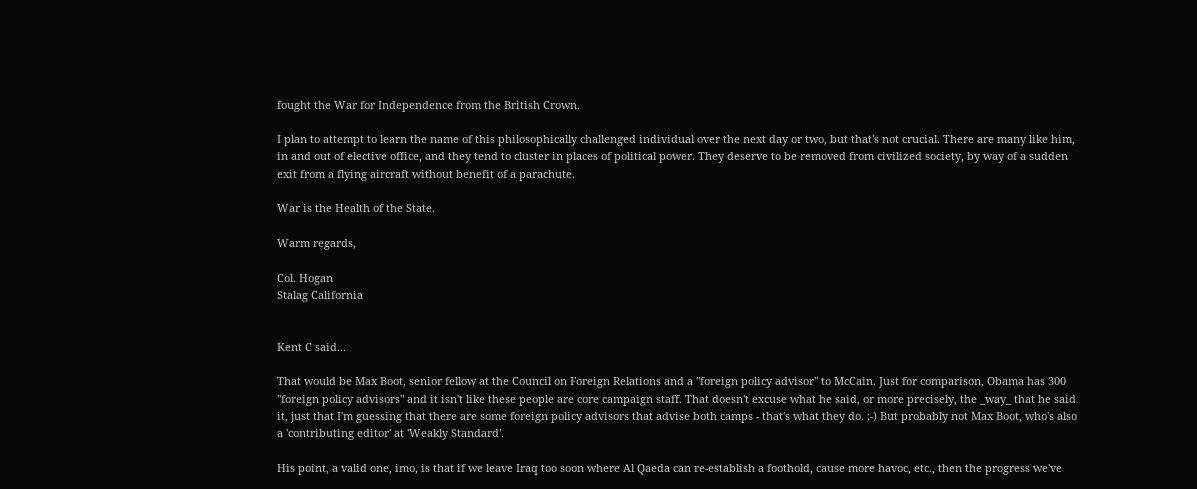fought the War for Independence from the British Crown.

I plan to attempt to learn the name of this philosophically challenged individual over the next day or two, but that's not crucial. There are many like him, in and out of elective office, and they tend to cluster in places of political power. They deserve to be removed from civilized society, by way of a sudden exit from a flying aircraft without benefit of a parachute.

War is the Health of the State.

Warm regards,

Col. Hogan
Stalag California


Kent C said...

That would be Max Boot, senior fellow at the Council on Foreign Relations and a "foreign policy advisor" to McCain. Just for comparison, Obama has 300 "foreign policy advisors" and it isn't like these people are core campaign staff. That doesn't excuse what he said, or more precisely, the _way_ that he said it, just that I'm guessing that there are some foreign policy advisors that advise both camps - that's what they do. ;-) But probably not Max Boot, who's also a 'contributing editor' at 'Weakly Standard'.

His point, a valid one, imo, is that if we leave Iraq too soon where Al Qaeda can re-establish a foothold, cause more havoc, etc., then the progress we've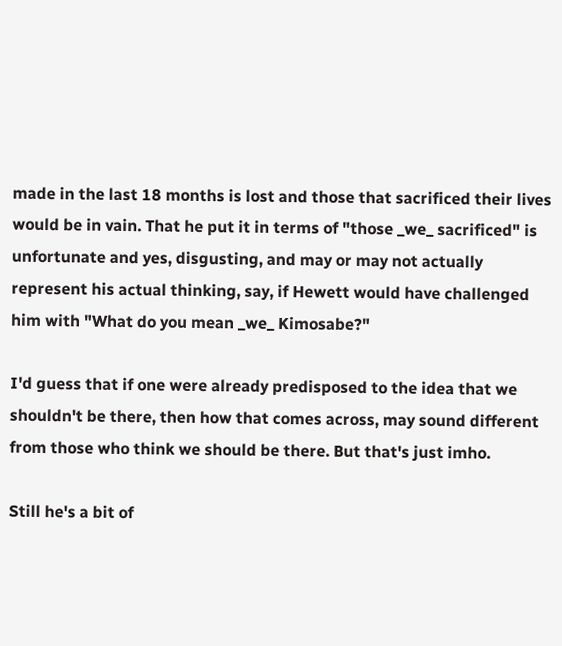made in the last 18 months is lost and those that sacrificed their lives would be in vain. That he put it in terms of "those _we_ sacrificed" is unfortunate and yes, disgusting, and may or may not actually represent his actual thinking, say, if Hewett would have challenged him with "What do you mean _we_ Kimosabe?"

I'd guess that if one were already predisposed to the idea that we shouldn't be there, then how that comes across, may sound different from those who think we should be there. But that's just imho.

Still he's a bit of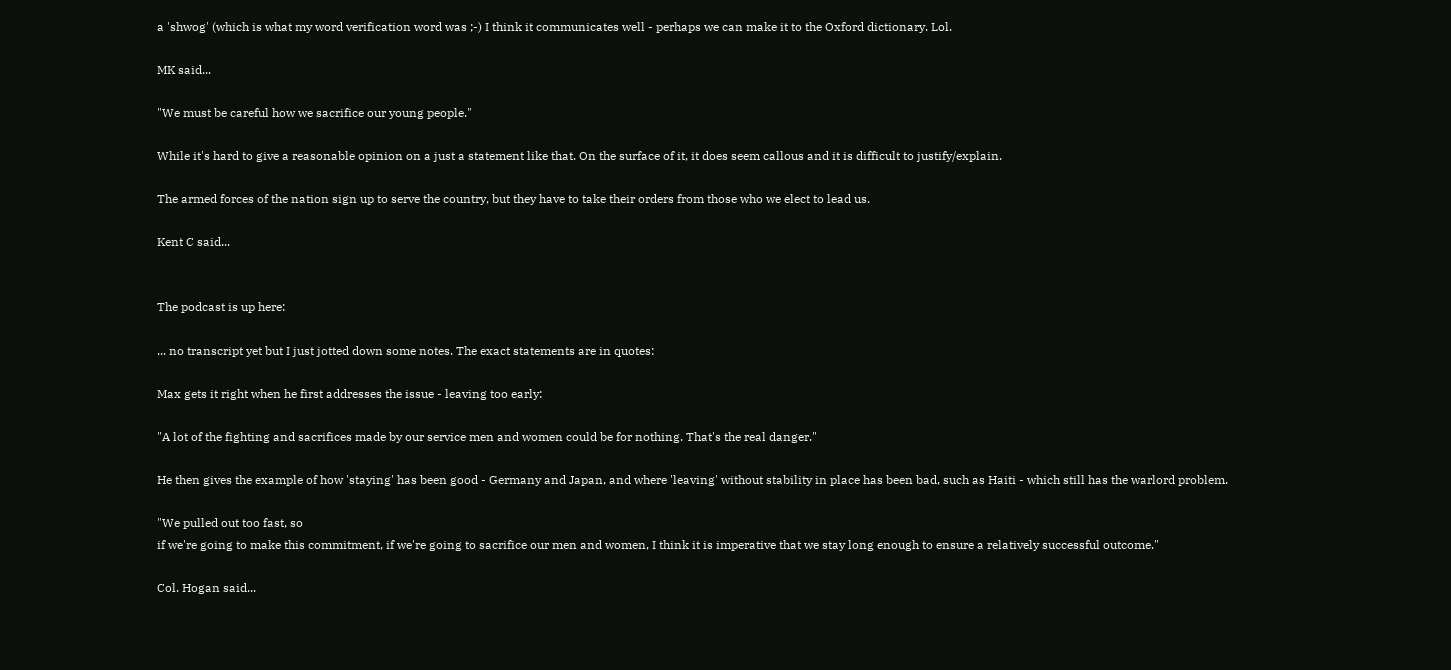a 'shwog' (which is what my word verification word was ;-) I think it communicates well - perhaps we can make it to the Oxford dictionary. Lol.

MK said...

"We must be careful how we sacrifice our young people."

While it's hard to give a reasonable opinion on a just a statement like that. On the surface of it, it does seem callous and it is difficult to justify/explain.

The armed forces of the nation sign up to serve the country, but they have to take their orders from those who we elect to lead us.

Kent C said...


The podcast is up here:

... no transcript yet but I just jotted down some notes. The exact statements are in quotes:

Max gets it right when he first addresses the issue - leaving too early:

"A lot of the fighting and sacrifices made by our service men and women could be for nothing. That's the real danger."

He then gives the example of how 'staying' has been good - Germany and Japan, and where 'leaving' without stability in place has been bad, such as Haiti - which still has the warlord problem.

"We pulled out too fast, so
if we're going to make this commitment, if we're going to sacrifice our men and women, I think it is imperative that we stay long enough to ensure a relatively successful outcome."

Col. Hogan said...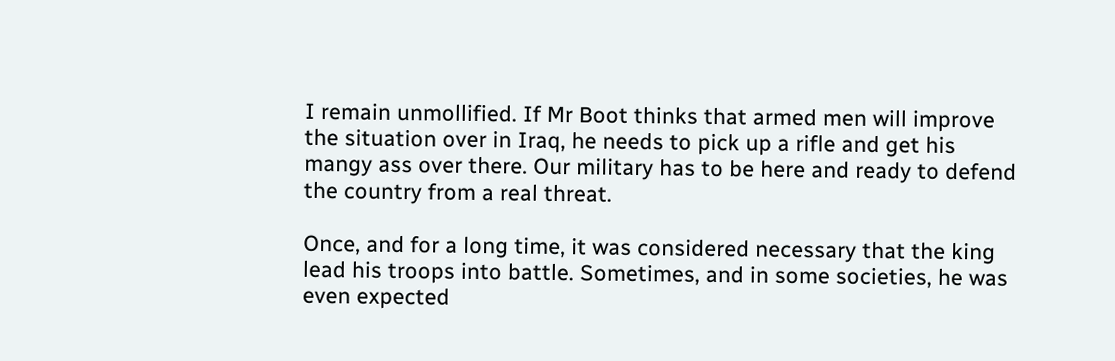I remain unmollified. If Mr Boot thinks that armed men will improve the situation over in Iraq, he needs to pick up a rifle and get his mangy ass over there. Our military has to be here and ready to defend the country from a real threat.

Once, and for a long time, it was considered necessary that the king lead his troops into battle. Sometimes, and in some societies, he was even expected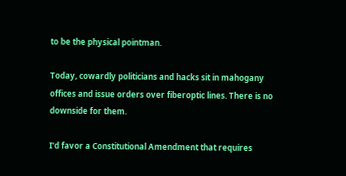to be the physical pointman.

Today, cowardly politicians and hacks sit in mahogany offices and issue orders over fiberoptic lines. There is no downside for them.

I'd favor a Constitutional Amendment that requires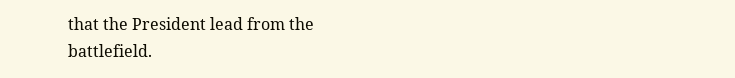that the President lead from the battlefield.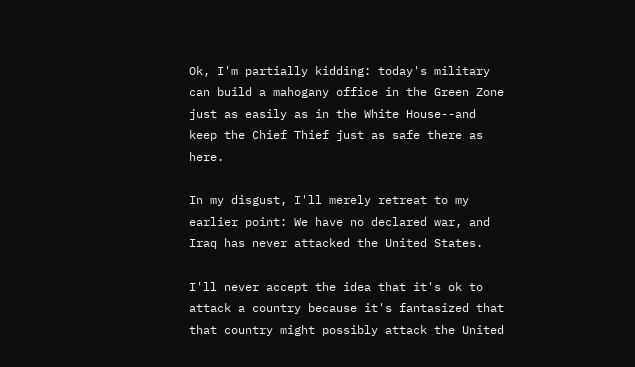Ok, I'm partially kidding: today's military can build a mahogany office in the Green Zone just as easily as in the White House--and keep the Chief Thief just as safe there as here.

In my disgust, I'll merely retreat to my earlier point: We have no declared war, and Iraq has never attacked the United States.

I'll never accept the idea that it's ok to attack a country because it's fantasized that that country might possibly attack the United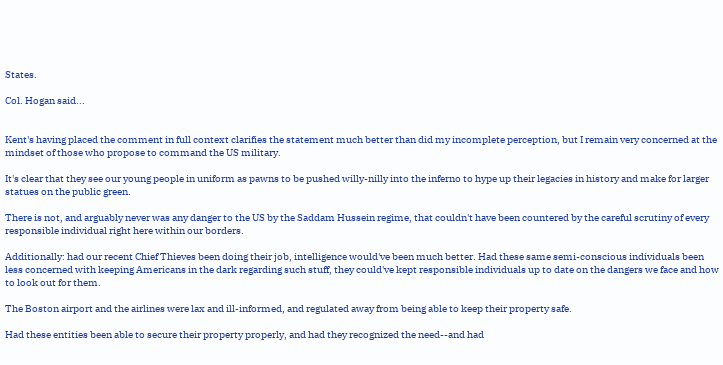States.

Col. Hogan said...


Kent's having placed the comment in full context clarifies the statement much better than did my incomplete perception, but I remain very concerned at the mindset of those who propose to command the US military.

It's clear that they see our young people in uniform as pawns to be pushed willy-nilly into the inferno to hype up their legacies in history and make for larger statues on the public green.

There is not, and arguably never was any danger to the US by the Saddam Hussein regime, that couldn't have been countered by the careful scrutiny of every responsible individual right here within our borders.

Additionally: had our recent Chief Thieves been doing their job, intelligence would've been much better. Had these same semi-conscious individuals been less concerned with keeping Americans in the dark regarding such stuff, they could've kept responsible individuals up to date on the dangers we face and how to look out for them.

The Boston airport and the airlines were lax and ill-informed, and regulated away from being able to keep their property safe.

Had these entities been able to secure their property properly, and had they recognized the need--and had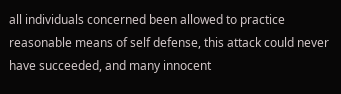all individuals concerned been allowed to practice reasonable means of self defense, this attack could never have succeeded, and many innocent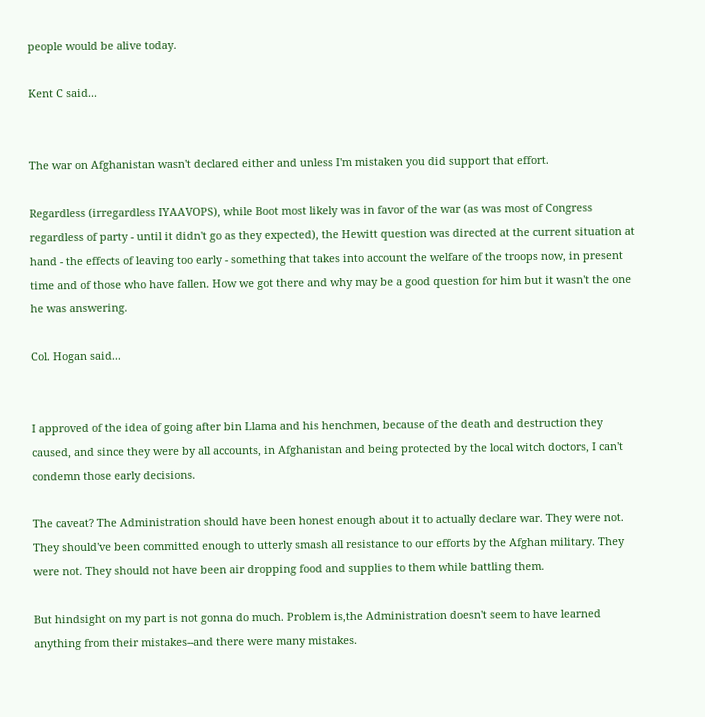people would be alive today.

Kent C said...


The war on Afghanistan wasn't declared either and unless I'm mistaken you did support that effort.

Regardless (irregardless IYAAVOPS), while Boot most likely was in favor of the war (as was most of Congress regardless of party - until it didn't go as they expected), the Hewitt question was directed at the current situation at hand - the effects of leaving too early - something that takes into account the welfare of the troops now, in present time and of those who have fallen. How we got there and why may be a good question for him but it wasn't the one he was answering.

Col. Hogan said...


I approved of the idea of going after bin Llama and his henchmen, because of the death and destruction they caused, and since they were by all accounts, in Afghanistan and being protected by the local witch doctors, I can't condemn those early decisions.

The caveat? The Administration should have been honest enough about it to actually declare war. They were not. They should've been committed enough to utterly smash all resistance to our efforts by the Afghan military. They were not. They should not have been air dropping food and supplies to them while battling them.

But hindsight on my part is not gonna do much. Problem is,the Administration doesn't seem to have learned anything from their mistakes--and there were many mistakes.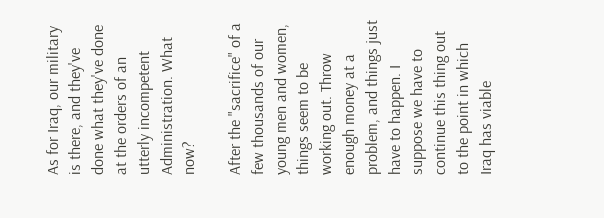As for Iraq, our military is there, and they've done what they've done at the orders of an utterly incompetent Administration. What now?

After the "sacrifice" of a few thousands of our young men and women, things seem to be working out. Throw enough money at a problem, and things just have to happen. I suppose we have to continue this thing out to the point in which Iraq has viable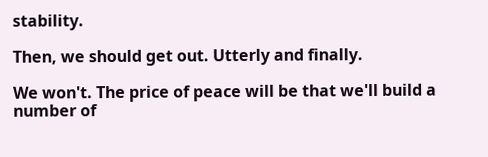stability.

Then, we should get out. Utterly and finally.

We won't. The price of peace will be that we'll build a number of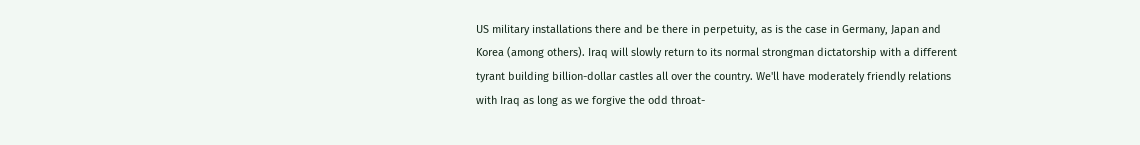US military installations there and be there in perpetuity, as is the case in Germany, Japan and Korea (among others). Iraq will slowly return to its normal strongman dictatorship with a different tyrant building billion-dollar castles all over the country. We'll have moderately friendly relations with Iraq as long as we forgive the odd throat-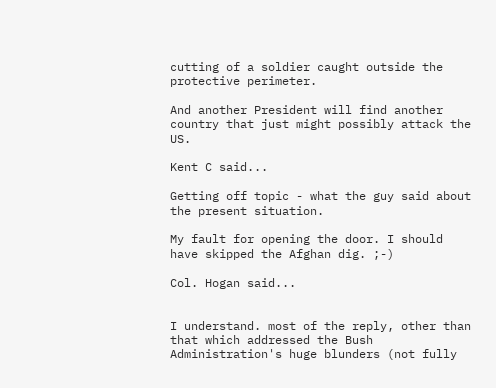cutting of a soldier caught outside the protective perimeter.

And another President will find another country that just might possibly attack the US.

Kent C said...

Getting off topic - what the guy said about the present situation.

My fault for opening the door. I should have skipped the Afghan dig. ;-)

Col. Hogan said...


I understand. most of the reply, other than that which addressed the Bush Administration's huge blunders (not fully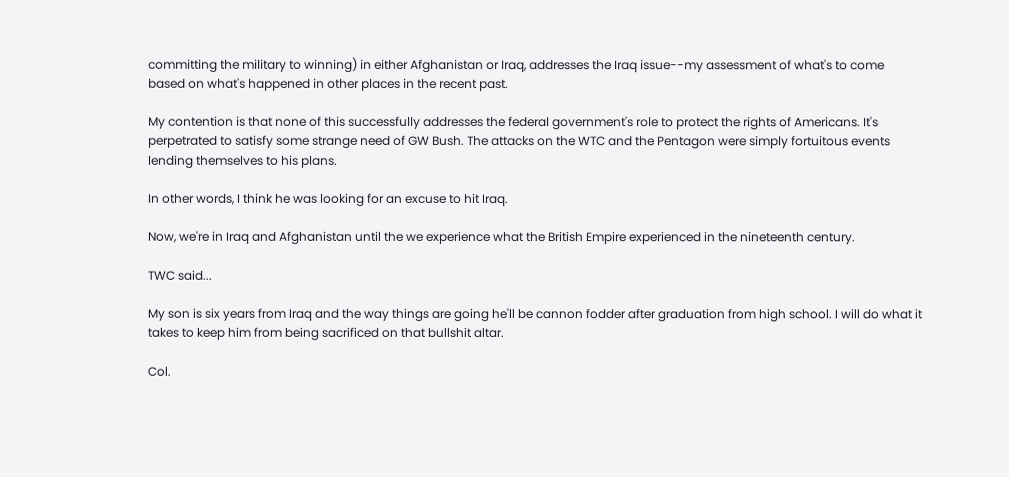committing the military to winning) in either Afghanistan or Iraq, addresses the Iraq issue--my assessment of what's to come based on what's happened in other places in the recent past.

My contention is that none of this successfully addresses the federal government's role to protect the rights of Americans. It's perpetrated to satisfy some strange need of GW Bush. The attacks on the WTC and the Pentagon were simply fortuitous events lending themselves to his plans.

In other words, I think he was looking for an excuse to hit Iraq.

Now, we're in Iraq and Afghanistan until the we experience what the British Empire experienced in the nineteenth century.

TWC said...

My son is six years from Iraq and the way things are going he'll be cannon fodder after graduation from high school. I will do what it takes to keep him from being sacrificed on that bullshit altar.

Col.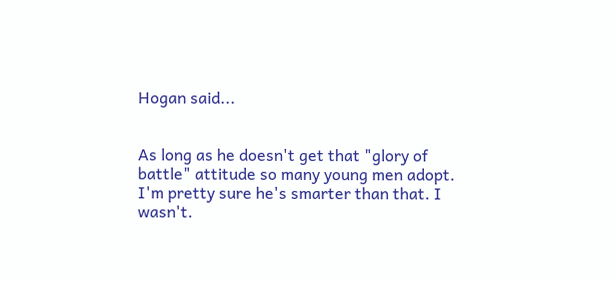Hogan said...


As long as he doesn't get that "glory of battle" attitude so many young men adopt. I'm pretty sure he's smarter than that. I wasn't.